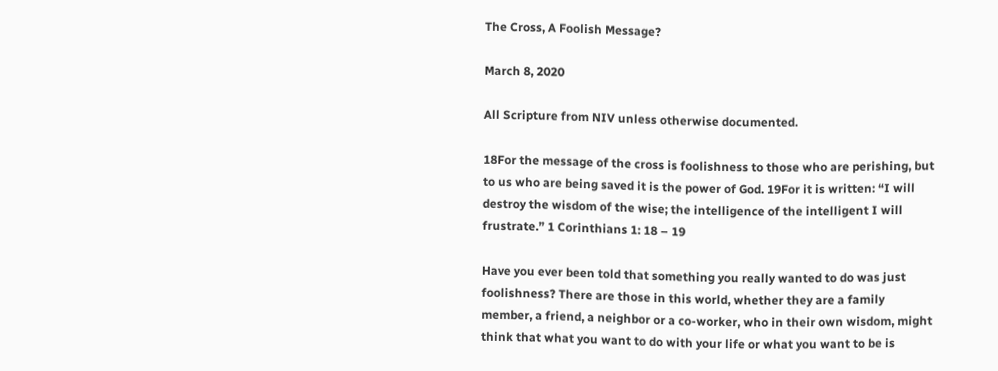The Cross, A Foolish Message?

March 8, 2020

All Scripture from NIV unless otherwise documented.

18For the message of the cross is foolishness to those who are perishing, but to us who are being saved it is the power of God. 19For it is written: “I will destroy the wisdom of the wise; the intelligence of the intelligent I will frustrate.” 1 Corinthians 1: 18 – 19

Have you ever been told that something you really wanted to do was just foolishness? There are those in this world, whether they are a family member, a friend, a neighbor or a co-worker, who in their own wisdom, might think that what you want to do with your life or what you want to be is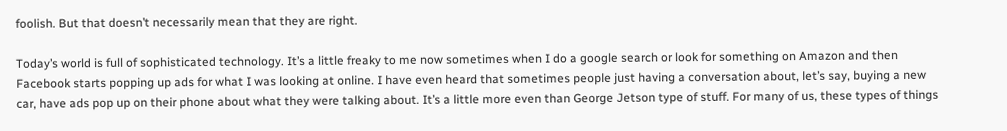foolish. But that doesn’t necessarily mean that they are right.

Today’s world is full of sophisticated technology. It’s a little freaky to me now sometimes when I do a google search or look for something on Amazon and then Facebook starts popping up ads for what I was looking at online. I have even heard that sometimes people just having a conversation about, let’s say, buying a new car, have ads pop up on their phone about what they were talking about. It’s a little more even than George Jetson type of stuff. For many of us, these types of things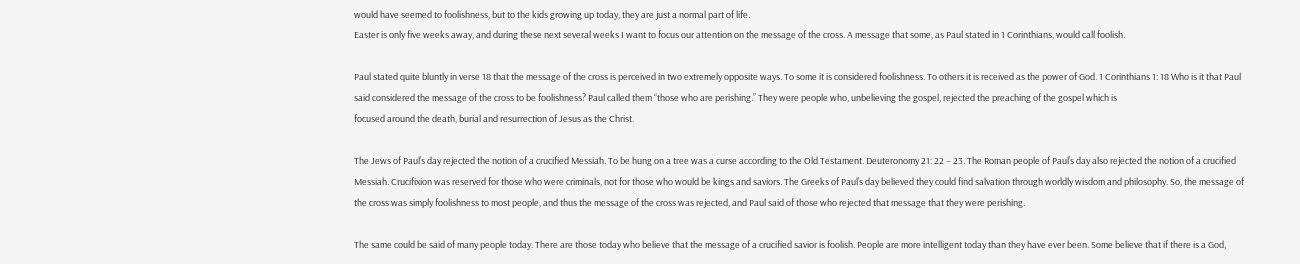would have seemed to foolishness, but to the kids growing up today, they are just a normal part of life.
Easter is only five weeks away, and during these next several weeks I want to focus our attention on the message of the cross. A message that some, as Paul stated in 1 Corinthians, would call foolish.

Paul stated quite bluntly in verse 18 that the message of the cross is perceived in two extremely opposite ways. To some it is considered foolishness. To others it is received as the power of God. 1 Corinthians 1: 18 Who is it that Paul said considered the message of the cross to be foolishness? Paul called them “those who are perishing.” They were people who, unbelieving the gospel, rejected the preaching of the gospel which is
focused around the death, burial and resurrection of Jesus as the Christ.

The Jews of Paul’s day rejected the notion of a crucified Messiah. To be hung on a tree was a curse according to the Old Testament. Deuteronomy 21: 22 – 23. The Roman people of Paul’s day also rejected the notion of a crucified Messiah. Crucifixion was reserved for those who were criminals, not for those who would be kings and saviors. The Greeks of Paul’s day believed they could find salvation through worldly wisdom and philosophy. So, the message of the cross was simply foolishness to most people, and thus the message of the cross was rejected, and Paul said of those who rejected that message that they were perishing.

The same could be said of many people today. There are those today who believe that the message of a crucified savior is foolish. People are more intelligent today than they have ever been. Some believe that if there is a God,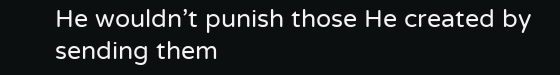He wouldn’t punish those He created by sending them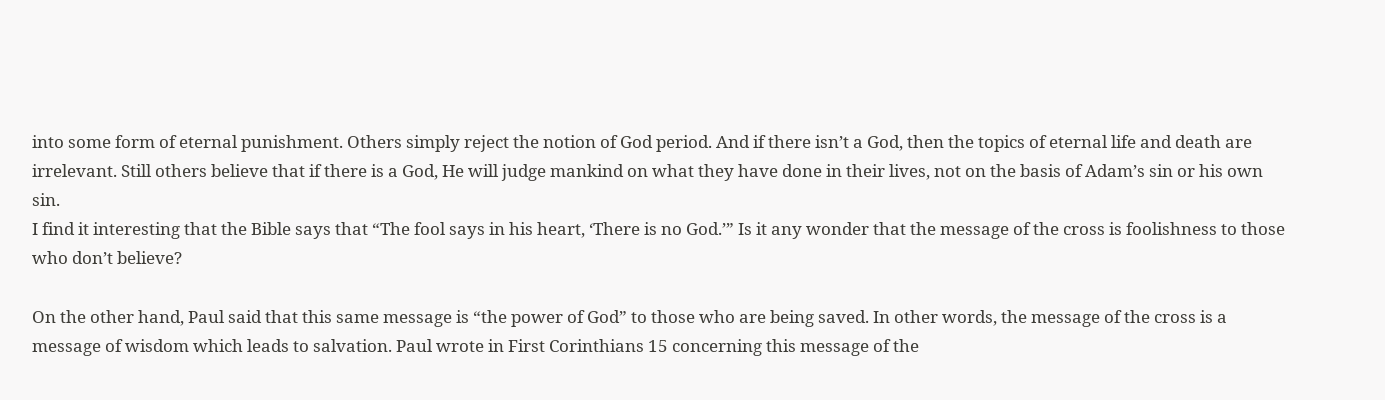into some form of eternal punishment. Others simply reject the notion of God period. And if there isn’t a God, then the topics of eternal life and death are irrelevant. Still others believe that if there is a God, He will judge mankind on what they have done in their lives, not on the basis of Adam’s sin or his own sin.
I find it interesting that the Bible says that “The fool says in his heart, ‘There is no God.’” Is it any wonder that the message of the cross is foolishness to those who don’t believe?

On the other hand, Paul said that this same message is “the power of God” to those who are being saved. In other words, the message of the cross is a message of wisdom which leads to salvation. Paul wrote in First Corinthians 15 concerning this message of the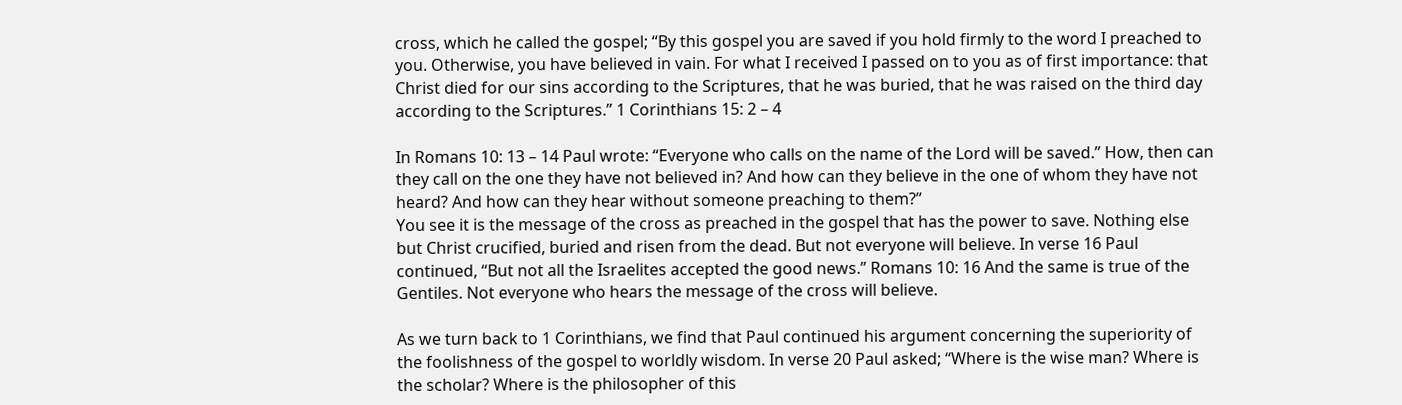cross, which he called the gospel; “By this gospel you are saved if you hold firmly to the word I preached to you. Otherwise, you have believed in vain. For what I received I passed on to you as of first importance: that Christ died for our sins according to the Scriptures, that he was buried, that he was raised on the third day according to the Scriptures.” 1 Corinthians 15: 2 – 4

In Romans 10: 13 – 14 Paul wrote: “Everyone who calls on the name of the Lord will be saved.” How, then can they call on the one they have not believed in? And how can they believe in the one of whom they have not heard? And how can they hear without someone preaching to them?”
You see it is the message of the cross as preached in the gospel that has the power to save. Nothing else but Christ crucified, buried and risen from the dead. But not everyone will believe. In verse 16 Paul continued, “But not all the Israelites accepted the good news.” Romans 10: 16 And the same is true of the Gentiles. Not everyone who hears the message of the cross will believe.

As we turn back to 1 Corinthians, we find that Paul continued his argument concerning the superiority of the foolishness of the gospel to worldly wisdom. In verse 20 Paul asked; “Where is the wise man? Where is the scholar? Where is the philosopher of this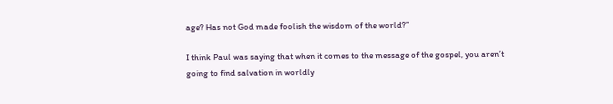age? Has not God made foolish the wisdom of the world?”

I think Paul was saying that when it comes to the message of the gospel, you aren’t going to find salvation in worldly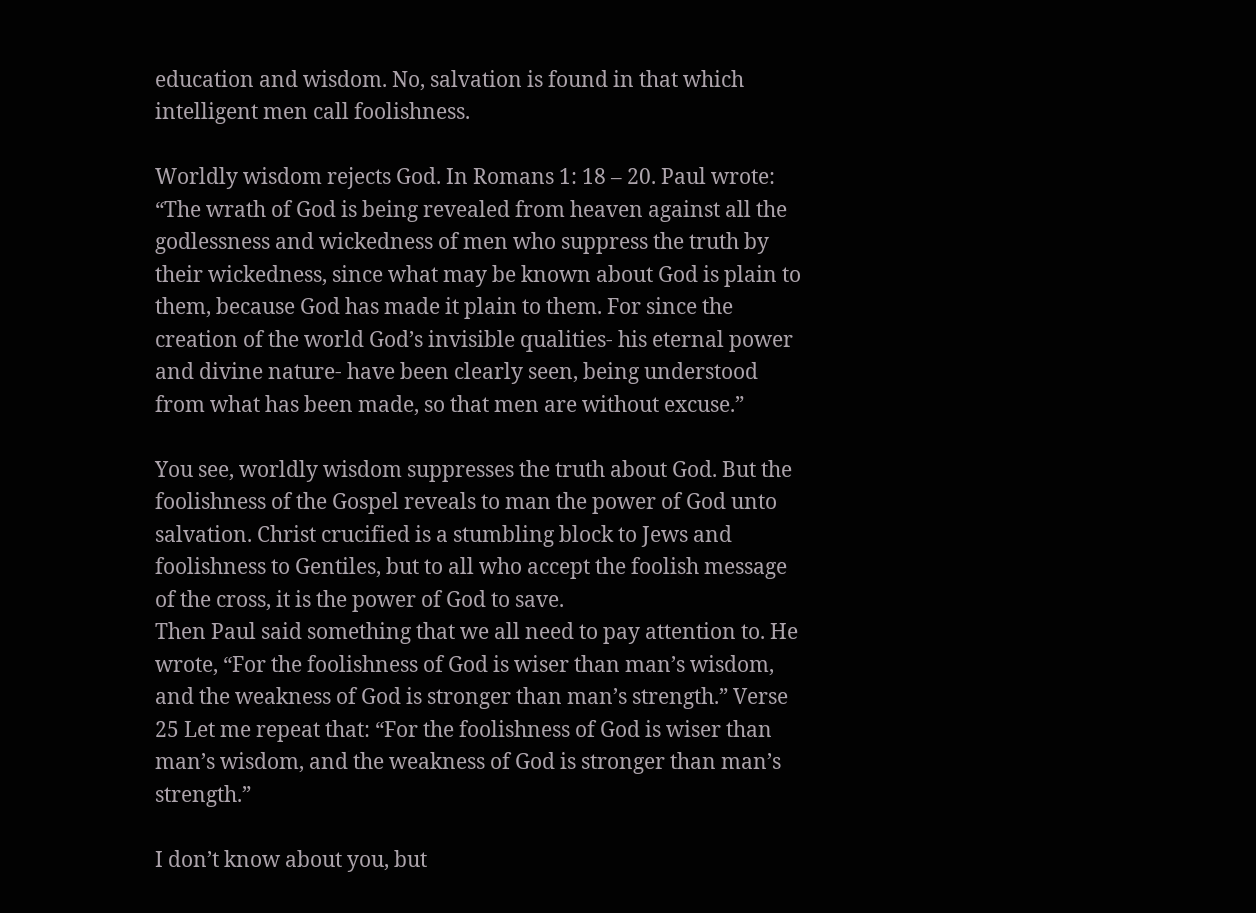education and wisdom. No, salvation is found in that which intelligent men call foolishness.

Worldly wisdom rejects God. In Romans 1: 18 – 20. Paul wrote: “The wrath of God is being revealed from heaven against all the godlessness and wickedness of men who suppress the truth by their wickedness, since what may be known about God is plain to them, because God has made it plain to them. For since the creation of the world God’s invisible qualities- his eternal power and divine nature- have been clearly seen, being understood from what has been made, so that men are without excuse.”

You see, worldly wisdom suppresses the truth about God. But the foolishness of the Gospel reveals to man the power of God unto salvation. Christ crucified is a stumbling block to Jews and foolishness to Gentiles, but to all who accept the foolish message of the cross, it is the power of God to save.
Then Paul said something that we all need to pay attention to. He wrote, “For the foolishness of God is wiser than man’s wisdom, and the weakness of God is stronger than man’s strength.” Verse 25 Let me repeat that: “For the foolishness of God is wiser than man’s wisdom, and the weakness of God is stronger than man’s strength.”

I don’t know about you, but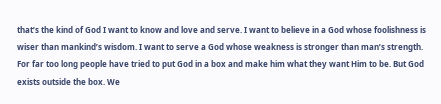that’s the kind of God I want to know and love and serve. I want to believe in a God whose foolishness is wiser than mankind’s wisdom. I want to serve a God whose weakness is stronger than man’s strength. For far too long people have tried to put God in a box and make him what they want Him to be. But God exists outside the box. We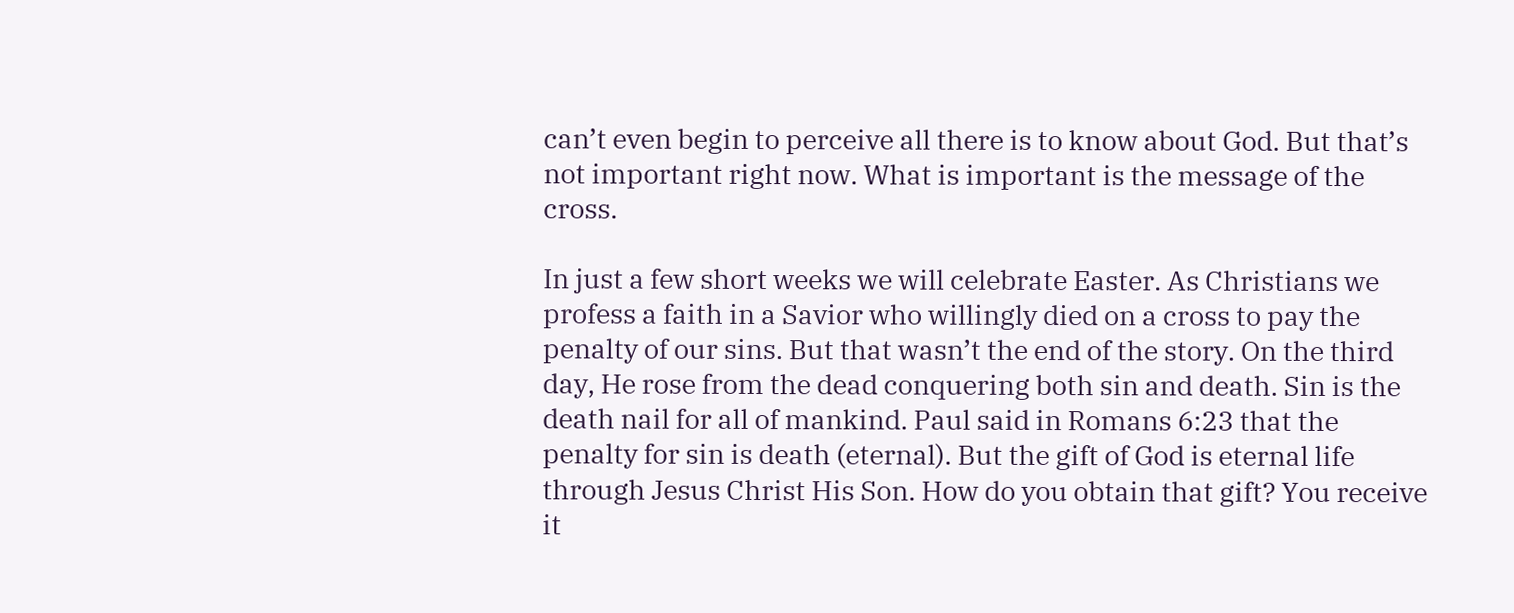can’t even begin to perceive all there is to know about God. But that’s not important right now. What is important is the message of the cross.

In just a few short weeks we will celebrate Easter. As Christians we profess a faith in a Savior who willingly died on a cross to pay the penalty of our sins. But that wasn’t the end of the story. On the third day, He rose from the dead conquering both sin and death. Sin is the death nail for all of mankind. Paul said in Romans 6:23 that the penalty for sin is death (eternal). But the gift of God is eternal life through Jesus Christ His Son. How do you obtain that gift? You receive it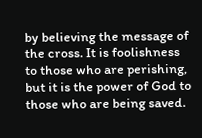by believing the message of the cross. It is foolishness to those who are perishing, but it is the power of God to those who are being saved.